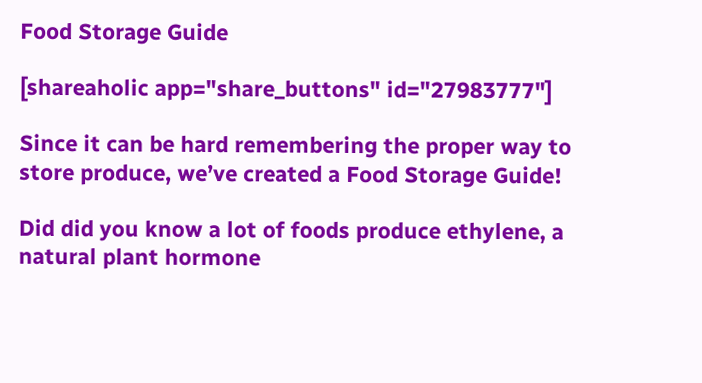Food Storage Guide

[shareaholic app="share_buttons" id="27983777"]

Since it can be hard remembering the proper way to store produce, we’ve created a Food Storage Guide!

Did did you know a lot of foods produce ethylene, a natural plant hormone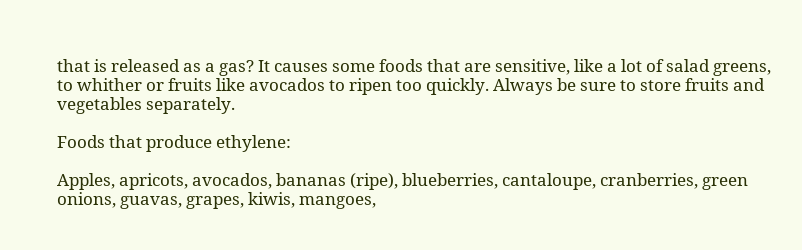that is released as a gas? It causes some foods that are sensitive, like a lot of salad greens, to whither or fruits like avocados to ripen too quickly. Always be sure to store fruits and vegetables separately.

Foods that produce ethylene:

Apples, apricots, avocados, bananas (ripe), blueberries, cantaloupe, cranberries, green onions, guavas, grapes, kiwis, mangoes,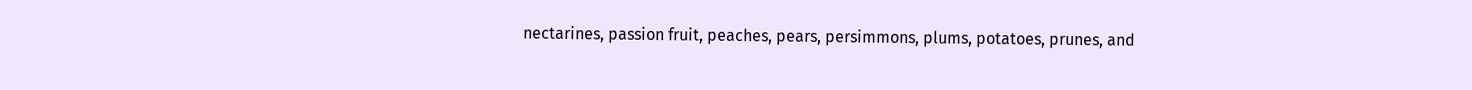nectarines, passion fruit, peaches, pears, persimmons, plums, potatoes, prunes, and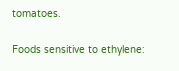tomatoes.

Foods sensitive to ethylene: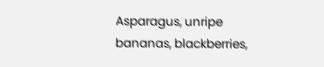Asparagus, unripe bananas, blackberries,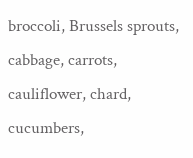broccoli, Brussels sprouts, cabbage, carrots, cauliflower, chard, cucumbers,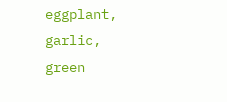eggplant, garlic, green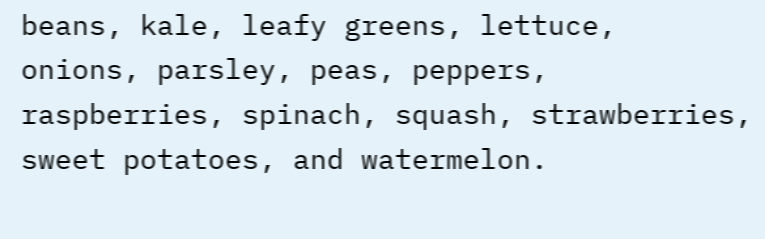beans, kale, leafy greens, lettuce,  onions, parsley, peas, peppers, raspberries, spinach, squash, strawberries, sweet potatoes, and watermelon.